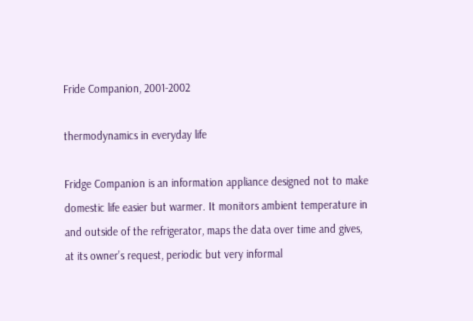Fride Companion, 2001-2002

thermodynamics in everyday life

Fridge Companion is an information appliance designed not to make domestic life easier but warmer. It monitors ambient temperature in and outside of the refrigerator, maps the data over time and gives, at its owner’s request, periodic but very informal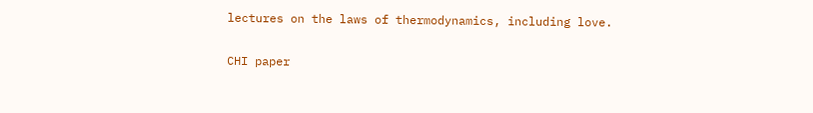lectures on the laws of thermodynamics, including love.

CHI paper